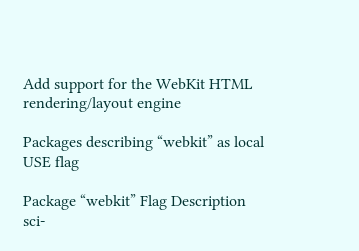Add support for the WebKit HTML rendering/layout engine

Packages describing “webkit” as local USE flag

Package “webkit” Flag Description
sci-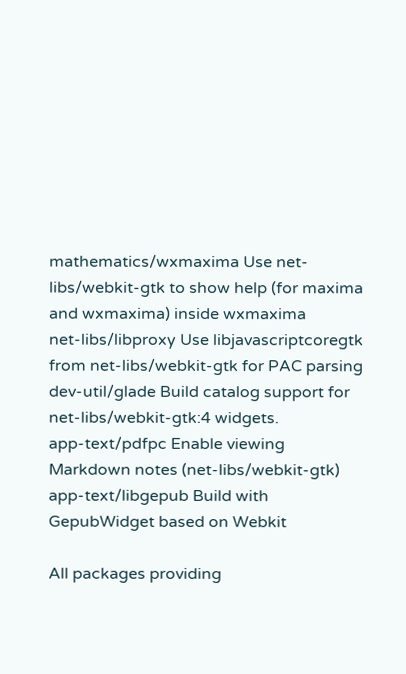mathematics/wxmaxima Use net-libs/webkit-gtk to show help (for maxima and wxmaxima) inside wxmaxima
net-libs/libproxy Use libjavascriptcoregtk from net-libs/webkit-gtk for PAC parsing
dev-util/glade Build catalog support for net-libs/webkit-gtk:4 widgets.
app-text/pdfpc Enable viewing Markdown notes (net-libs/webkit-gtk)
app-text/libgepub Build with GepubWidget based on Webkit

All packages providing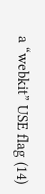a “webkit” USE flag (14)